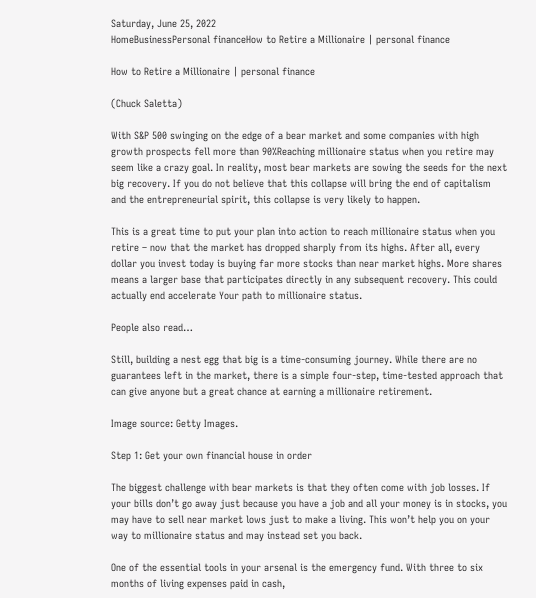Saturday, June 25, 2022
HomeBusinessPersonal financeHow to Retire a Millionaire | personal finance

How to Retire a Millionaire | personal finance

(Chuck Saletta)

With S&P 500 swinging on the edge of a bear market and some companies with high growth prospects fell more than 90%Reaching millionaire status when you retire may seem like a crazy goal. In reality, most bear markets are sowing the seeds for the next big recovery. If you do not believe that this collapse will bring the end of capitalism and the entrepreneurial spirit, this collapse is very likely to happen.

This is a great time to put your plan into action to reach millionaire status when you retire – now that the market has dropped sharply from its highs. After all, every dollar you invest today is buying far more stocks than near market highs. More shares means a larger base that participates directly in any subsequent recovery. This could actually end accelerate Your path to millionaire status.

People also read…

Still, building a nest egg that big is a time-consuming journey. While there are no guarantees left in the market, there is a simple four-step, time-tested approach that can give anyone but a great chance at earning a millionaire retirement.

Image source: Getty Images.

Step 1: Get your own financial house in order

The biggest challenge with bear markets is that they often come with job losses. If your bills don’t go away just because you have a job and all your money is in stocks, you may have to sell near market lows just to make a living. This won’t help you on your way to millionaire status and may instead set you back.

One of the essential tools in your arsenal is the emergency fund. With three to six months of living expenses paid in cash,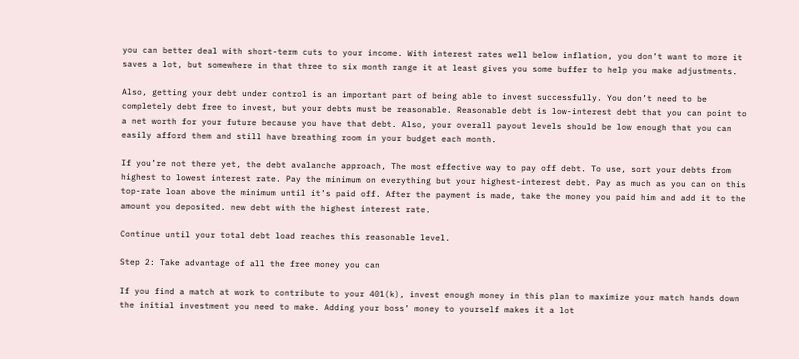you can better deal with short-term cuts to your income. With interest rates well below inflation, you don’t want to more it saves a lot, but somewhere in that three to six month range it at least gives you some buffer to help you make adjustments.

Also, getting your debt under control is an important part of being able to invest successfully. You don’t need to be completely debt free to invest, but your debts must be reasonable. Reasonable debt is low-interest debt that you can point to a net worth for your future because you have that debt. Also, your overall payout levels should be low enough that you can easily afford them and still have breathing room in your budget each month.

If you’re not there yet, the debt avalanche approach, The most effective way to pay off debt. To use, sort your debts from highest to lowest interest rate. Pay the minimum on everything but your highest-interest debt. Pay as much as you can on this top-rate loan above the minimum until it’s paid off. After the payment is made, take the money you paid him and add it to the amount you deposited. new debt with the highest interest rate.

Continue until your total debt load reaches this reasonable level.

Step 2: Take advantage of all the free money you can

If you find a match at work to contribute to your 401(k), invest enough money in this plan to maximize your match hands down the initial investment you need to make. Adding your boss’ money to yourself makes it a lot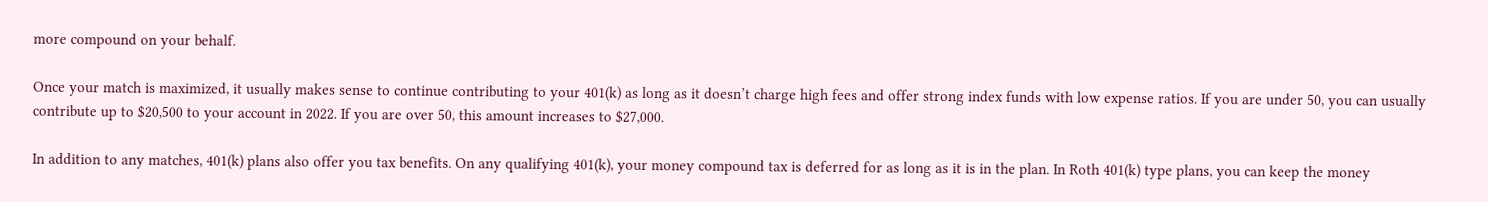more compound on your behalf.

Once your match is maximized, it usually makes sense to continue contributing to your 401(k) as long as it doesn’t charge high fees and offer strong index funds with low expense ratios. If you are under 50, you can usually contribute up to $20,500 to your account in 2022. If you are over 50, this amount increases to $27,000.

In addition to any matches, 401(k) plans also offer you tax benefits. On any qualifying 401(k), your money compound tax is deferred for as long as it is in the plan. In Roth 401(k) type plans, you can keep the money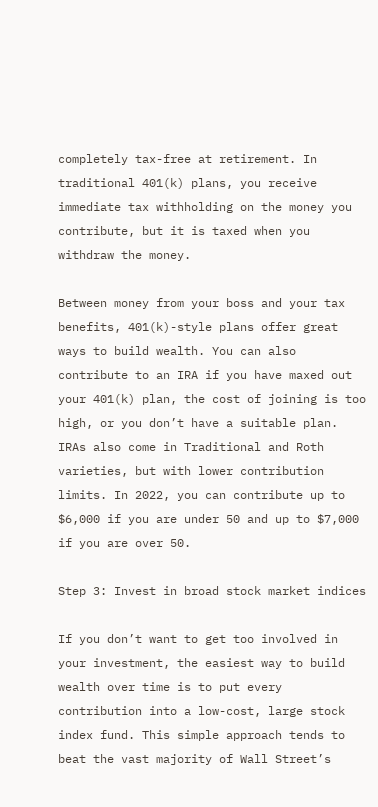completely tax-free at retirement. In traditional 401(k) plans, you receive immediate tax withholding on the money you contribute, but it is taxed when you withdraw the money.

Between money from your boss and your tax benefits, 401(k)-style plans offer great ways to build wealth. You can also contribute to an IRA if you have maxed out your 401(k) plan, the cost of joining is too high, or you don’t have a suitable plan. IRAs also come in Traditional and Roth varieties, but with lower contribution limits. In 2022, you can contribute up to $6,000 if you are under 50 and up to $7,000 if you are over 50.

Step 3: Invest in broad stock market indices

If you don’t want to get too involved in your investment, the easiest way to build wealth over time is to put every contribution into a low-cost, large stock index fund. This simple approach tends to beat the vast majority of Wall Street’s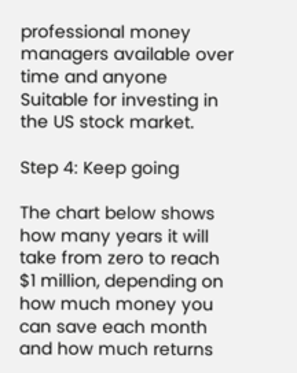professional money managers available over time and anyone Suitable for investing in the US stock market.

Step 4: Keep going

The chart below shows how many years it will take from zero to reach $1 million, depending on how much money you can save each month and how much returns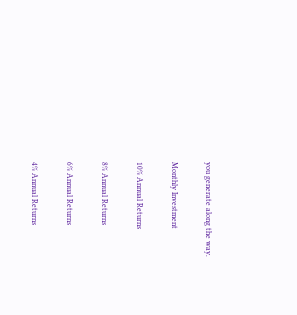you generate along the way.

Monthly Investment

10% Annual Returns

8% Annual Returns

6% Annual Returns

4% Annual Returns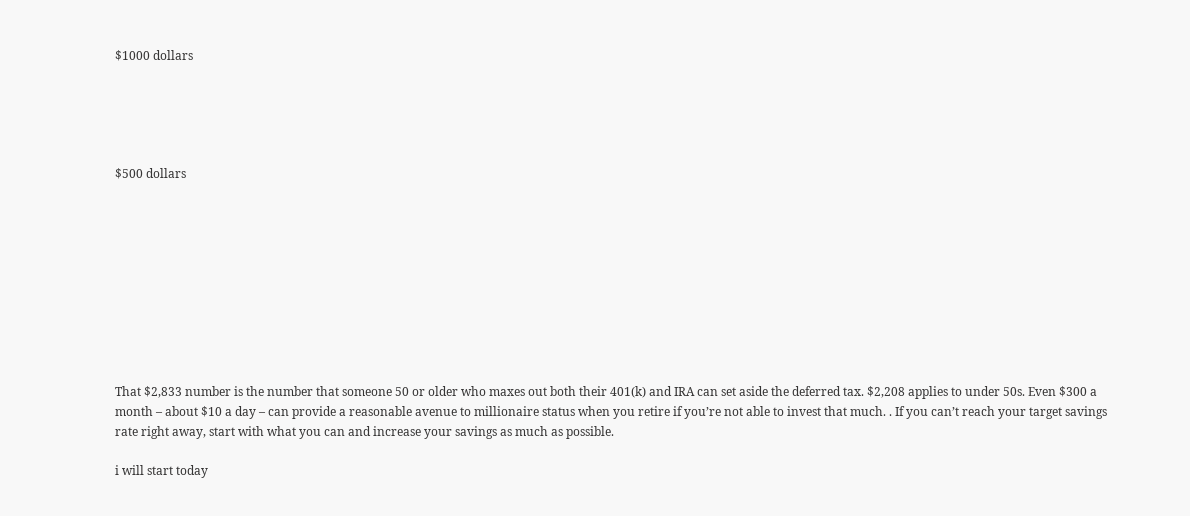$1000 dollars





$500 dollars










That $2,833 number is the number that someone 50 or older who maxes out both their 401(k) and IRA can set aside the deferred tax. $2,208 applies to under 50s. Even $300 a month – about $10 a day – can provide a reasonable avenue to millionaire status when you retire if you’re not able to invest that much. . If you can’t reach your target savings rate right away, start with what you can and increase your savings as much as possible.

i will start today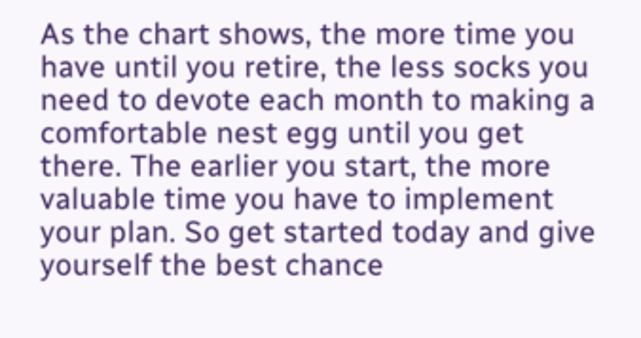As the chart shows, the more time you have until you retire, the less socks you need to devote each month to making a comfortable nest egg until you get there. The earlier you start, the more valuable time you have to implement your plan. So get started today and give yourself the best chance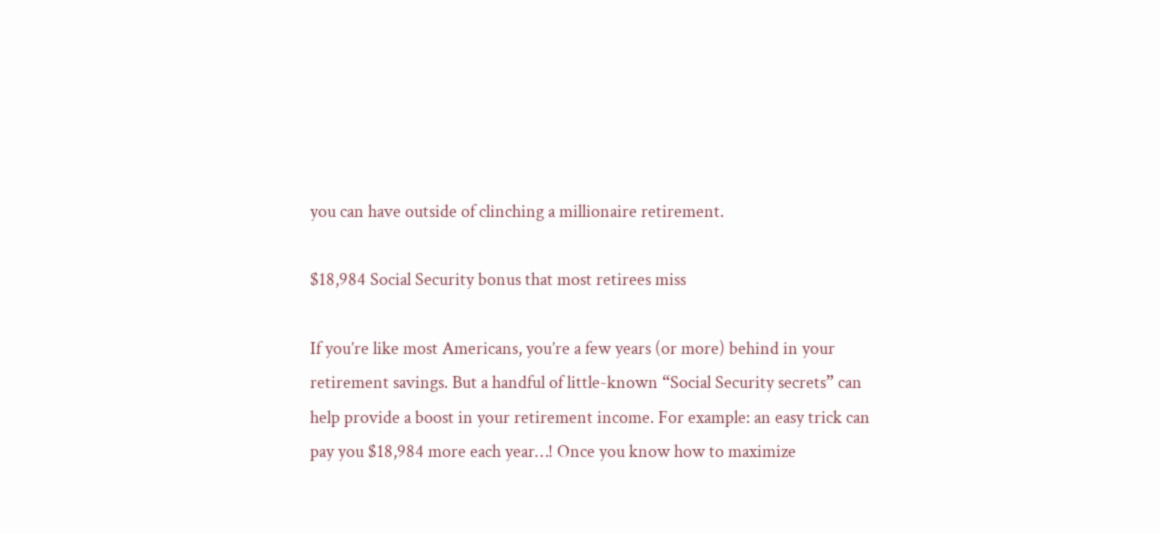you can have outside of clinching a millionaire retirement.

$18,984 Social Security bonus that most retirees miss

If you’re like most Americans, you’re a few years (or more) behind in your retirement savings. But a handful of little-known “Social Security secrets” can help provide a boost in your retirement income. For example: an easy trick can pay you $18,984 more each year…! Once you know how to maximize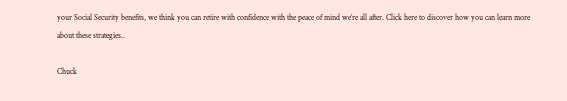your Social Security benefits, we think you can retire with confidence with the peace of mind we’re all after. Click here to discover how you can learn more about these strategies..

Chuck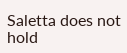Saletta does not hold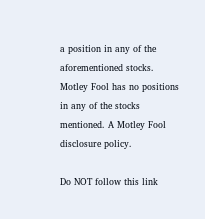a position in any of the aforementioned stocks. Motley Fool has no positions in any of the stocks mentioned. A Motley Fool disclosure policy.

Do NOT follow this link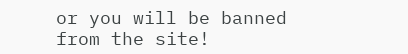or you will be banned from the site!